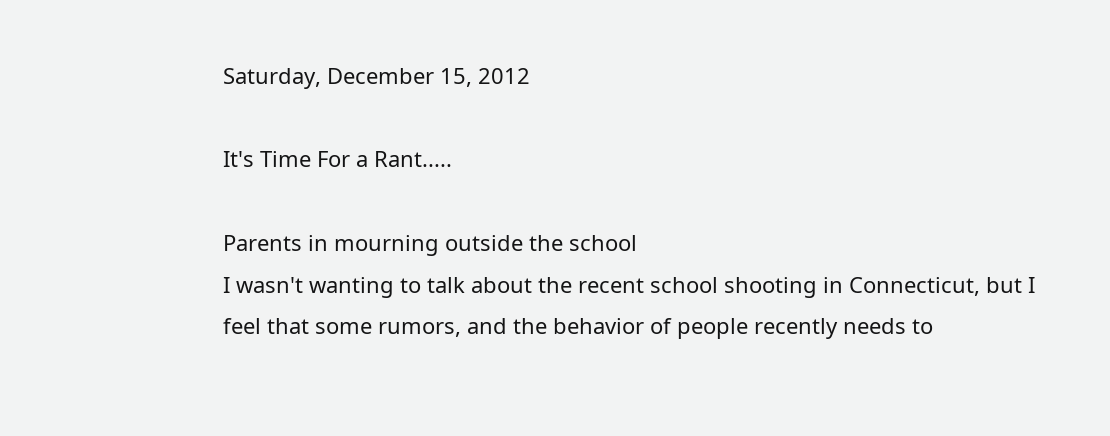Saturday, December 15, 2012

It's Time For a Rant.....

Parents in mourning outside the school
I wasn't wanting to talk about the recent school shooting in Connecticut, but I feel that some rumors, and the behavior of people recently needs to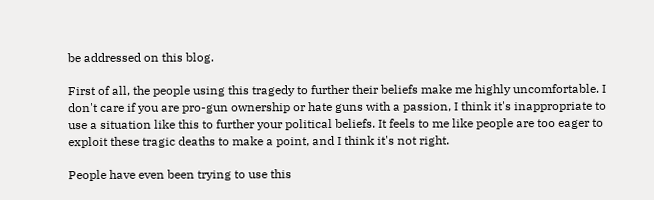be addressed on this blog.

First of all, the people using this tragedy to further their beliefs make me highly uncomfortable. I don't care if you are pro-gun ownership or hate guns with a passion, I think it's inappropriate to use a situation like this to further your political beliefs. It feels to me like people are too eager to exploit these tragic deaths to make a point, and I think it's not right.

People have even been trying to use this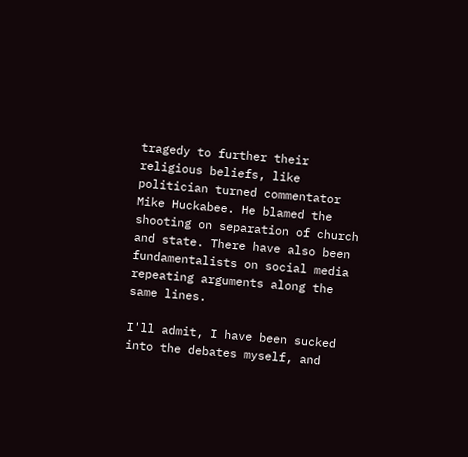tragedy to further their religious beliefs, like politician turned commentator Mike Huckabee. He blamed the shooting on separation of church and state. There have also been fundamentalists on social media repeating arguments along the same lines.

I'll admit, I have been sucked into the debates myself, and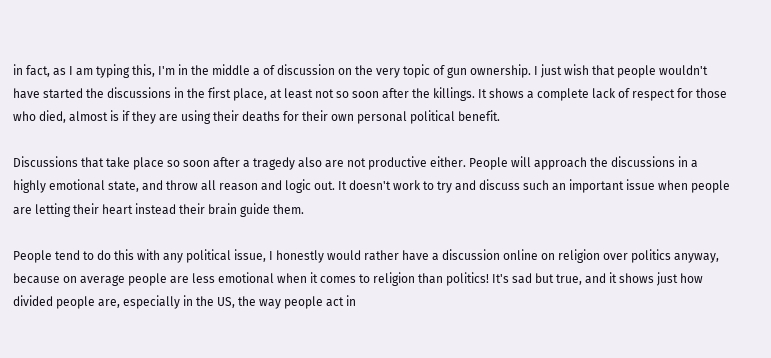in fact, as I am typing this, I'm in the middle a of discussion on the very topic of gun ownership. I just wish that people wouldn't have started the discussions in the first place, at least not so soon after the killings. It shows a complete lack of respect for those who died, almost is if they are using their deaths for their own personal political benefit.

Discussions that take place so soon after a tragedy also are not productive either. People will approach the discussions in a highly emotional state, and throw all reason and logic out. It doesn't work to try and discuss such an important issue when people are letting their heart instead their brain guide them.

People tend to do this with any political issue, I honestly would rather have a discussion online on religion over politics anyway, because on average people are less emotional when it comes to religion than politics! It's sad but true, and it shows just how divided people are, especially in the US, the way people act in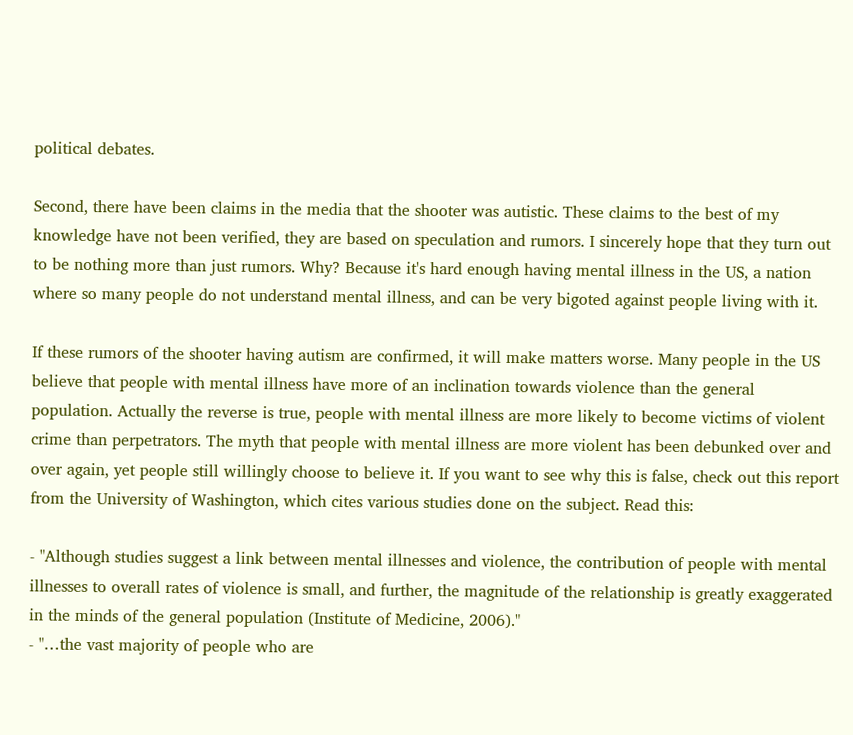political debates.

Second, there have been claims in the media that the shooter was autistic. These claims to the best of my knowledge have not been verified, they are based on speculation and rumors. I sincerely hope that they turn out to be nothing more than just rumors. Why? Because it's hard enough having mental illness in the US, a nation where so many people do not understand mental illness, and can be very bigoted against people living with it.

If these rumors of the shooter having autism are confirmed, it will make matters worse. Many people in the US believe that people with mental illness have more of an inclination towards violence than the general population. Actually the reverse is true, people with mental illness are more likely to become victims of violent crime than perpetrators. The myth that people with mental illness are more violent has been debunked over and over again, yet people still willingly choose to believe it. If you want to see why this is false, check out this report from the University of Washington, which cites various studies done on the subject. Read this:

- "Although studies suggest a link between mental illnesses and violence, the contribution of people with mental illnesses to overall rates of violence is small, and further, the magnitude of the relationship is greatly exaggerated in the minds of the general population (Institute of Medicine, 2006)."
- "…the vast majority of people who are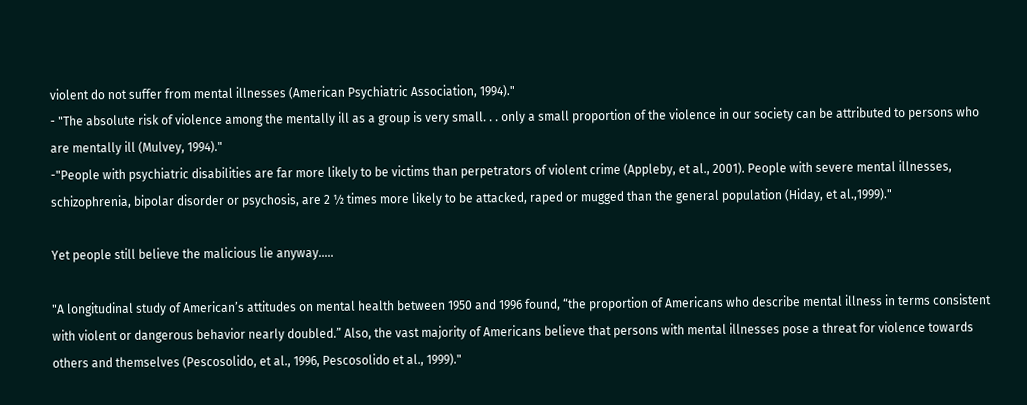violent do not suffer from mental illnesses (American Psychiatric Association, 1994)."
- "The absolute risk of violence among the mentally ill as a group is very small. . . only a small proportion of the violence in our society can be attributed to persons who are mentally ill (Mulvey, 1994)."
-"People with psychiatric disabilities are far more likely to be victims than perpetrators of violent crime (Appleby, et al., 2001). People with severe mental illnesses, schizophrenia, bipolar disorder or psychosis, are 2 ½ times more likely to be attacked, raped or mugged than the general population (Hiday, et al.,1999)."

Yet people still believe the malicious lie anyway.....

"A longitudinal study of American’s attitudes on mental health between 1950 and 1996 found, “the proportion of Americans who describe mental illness in terms consistent with violent or dangerous behavior nearly doubled.” Also, the vast majority of Americans believe that persons with mental illnesses pose a threat for violence towards others and themselves (Pescosolido, et al., 1996, Pescosolido et al., 1999)."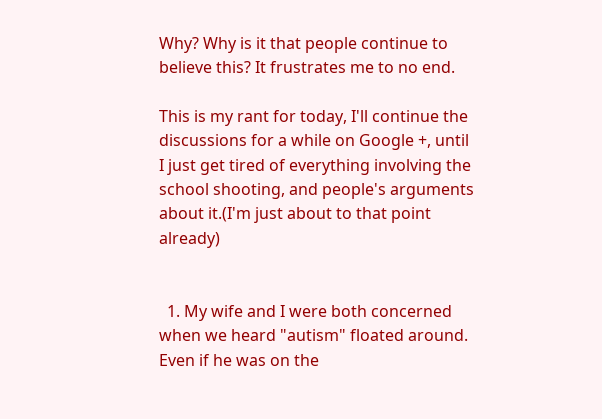Why? Why is it that people continue to believe this? It frustrates me to no end.

This is my rant for today, I'll continue the discussions for a while on Google +, until I just get tired of everything involving the school shooting, and people's arguments about it.(I'm just about to that point already)


  1. My wife and I were both concerned when we heard "autism" floated around. Even if he was on the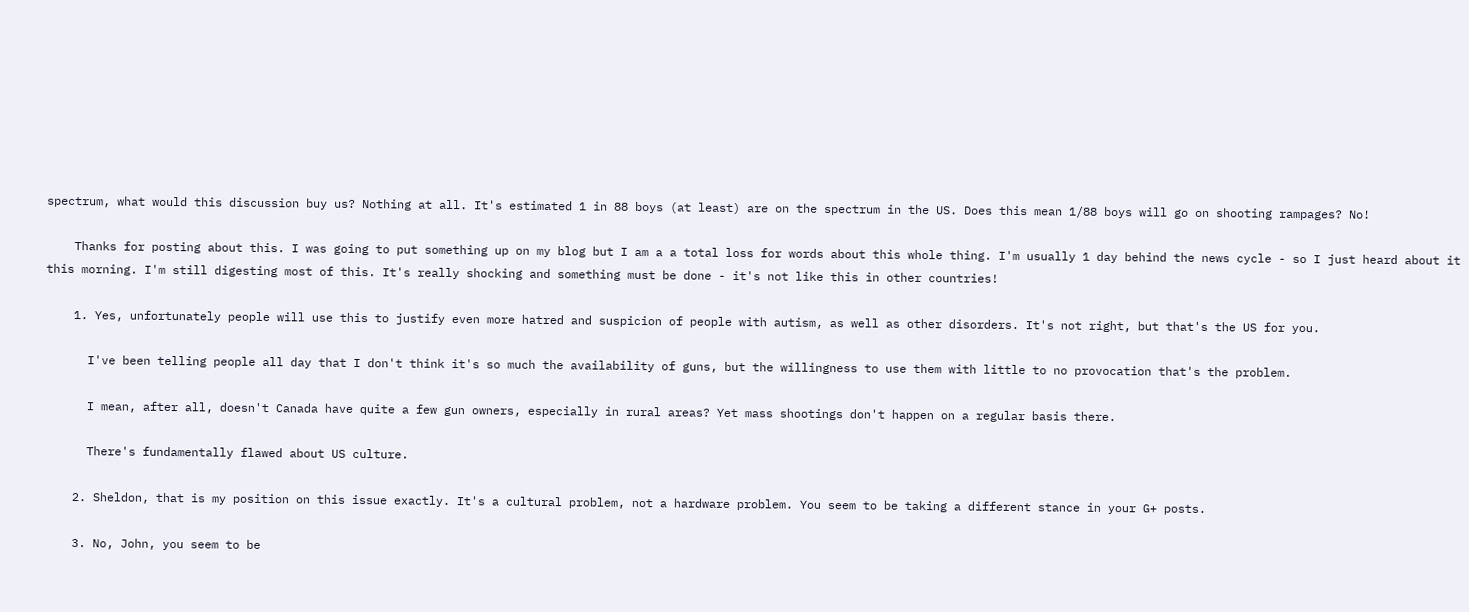spectrum, what would this discussion buy us? Nothing at all. It's estimated 1 in 88 boys (at least) are on the spectrum in the US. Does this mean 1/88 boys will go on shooting rampages? No!

    Thanks for posting about this. I was going to put something up on my blog but I am a a total loss for words about this whole thing. I'm usually 1 day behind the news cycle - so I just heard about it this morning. I'm still digesting most of this. It's really shocking and something must be done - it's not like this in other countries!

    1. Yes, unfortunately people will use this to justify even more hatred and suspicion of people with autism, as well as other disorders. It's not right, but that's the US for you.

      I've been telling people all day that I don't think it's so much the availability of guns, but the willingness to use them with little to no provocation that's the problem.

      I mean, after all, doesn't Canada have quite a few gun owners, especially in rural areas? Yet mass shootings don't happen on a regular basis there.

      There's fundamentally flawed about US culture.

    2. Sheldon, that is my position on this issue exactly. It's a cultural problem, not a hardware problem. You seem to be taking a different stance in your G+ posts.

    3. No, John, you seem to be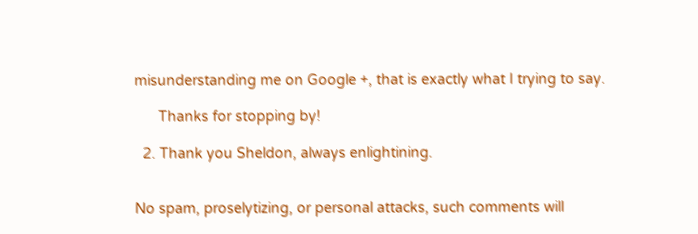misunderstanding me on Google +, that is exactly what I trying to say.

      Thanks for stopping by!

  2. Thank you Sheldon, always enlightining.


No spam, proselytizing, or personal attacks, such comments will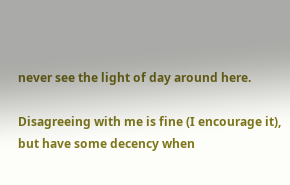never see the light of day around here.

Disagreeing with me is fine (I encourage it), but have some decency when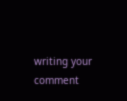writing your comment